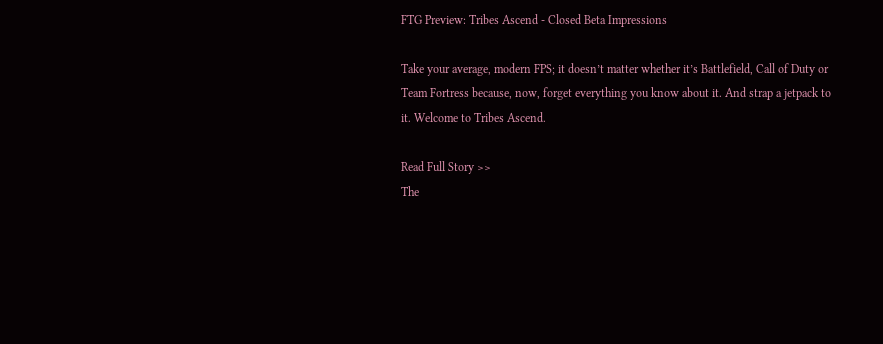FTG Preview: Tribes Ascend - Closed Beta Impressions

Take your average, modern FPS; it doesn’t matter whether it’s Battlefield, Call of Duty or Team Fortress because, now, forget everything you know about it. And strap a jetpack to it. Welcome to Tribes Ascend.

Read Full Story >>
The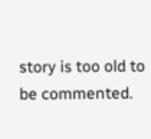story is too old to be commented.